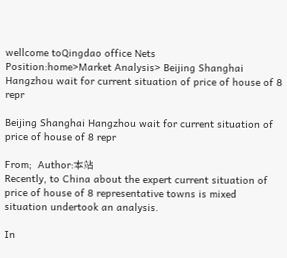wellcome toQingdao office Nets
Position:home>Market Analysis> Beijing Shanghai Hangzhou wait for current situation of price of house of 8 repr

Beijing Shanghai Hangzhou wait for current situation of price of house of 8 repr

From;  Author:本站
Recently, to China about the expert current situation of price of house of 8 representative towns is mixed situation undertook an analysis.

In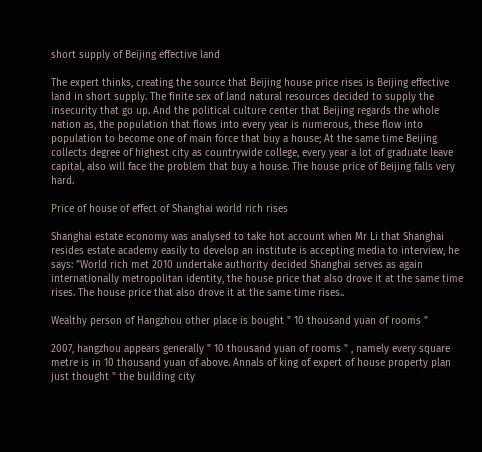short supply of Beijing effective land

The expert thinks, creating the source that Beijing house price rises is Beijing effective land in short supply. The finite sex of land natural resources decided to supply the insecurity that go up. And the political culture center that Beijing regards the whole nation as, the population that flows into every year is numerous, these flow into population to become one of main force that buy a house; At the same time Beijing collects degree of highest city as countrywide college, every year a lot of graduate leave capital, also will face the problem that buy a house. The house price of Beijing falls very hard.

Price of house of effect of Shanghai world rich rises

Shanghai estate economy was analysed to take hot account when Mr Li that Shanghai resides estate academy easily to develop an institute is accepting media to interview, he says: "World rich met 2010 undertake authority decided Shanghai serves as again internationally metropolitan identity, the house price that also drove it at the same time rises. The house price that also drove it at the same time rises..

Wealthy person of Hangzhou other place is bought " 10 thousand yuan of rooms "

2007, hangzhou appears generally " 10 thousand yuan of rooms " , namely every square metre is in 10 thousand yuan of above. Annals of king of expert of house property plan just thought " the building city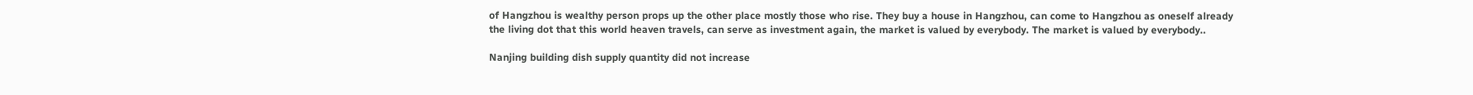of Hangzhou is wealthy person props up the other place mostly those who rise. They buy a house in Hangzhou, can come to Hangzhou as oneself already the living dot that this world heaven travels, can serve as investment again, the market is valued by everybody. The market is valued by everybody..

Nanjing building dish supply quantity did not increase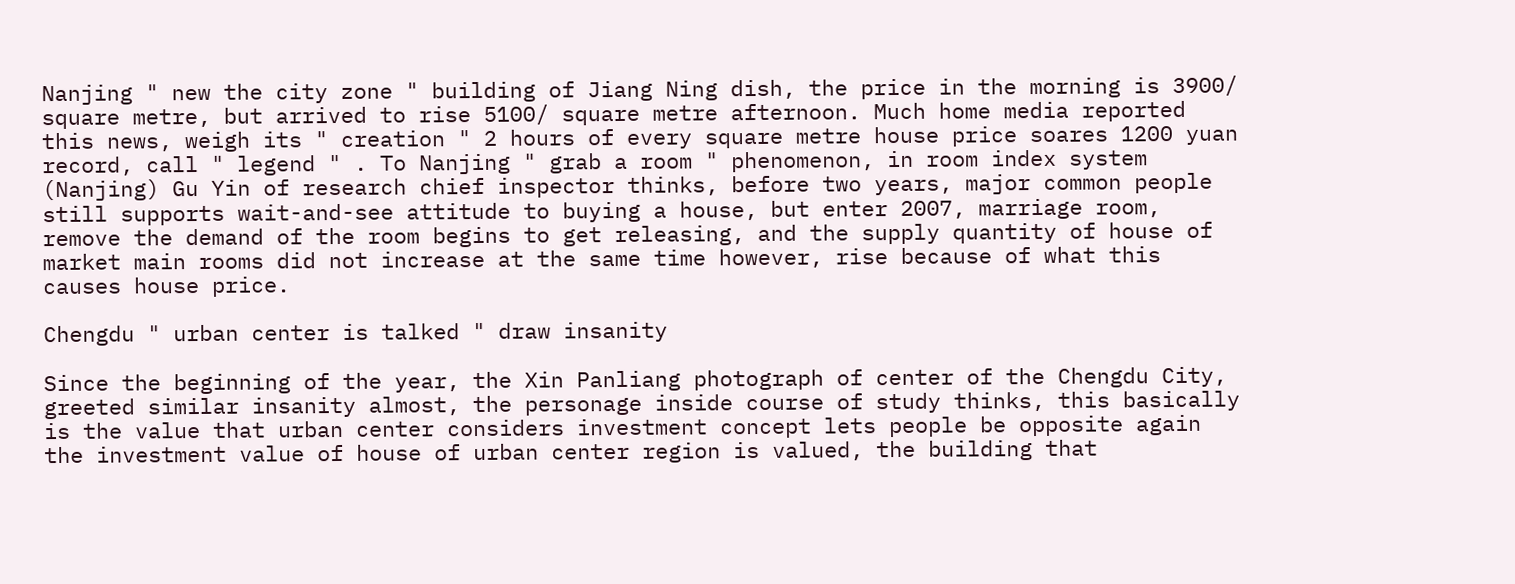Nanjing " new the city zone " building of Jiang Ning dish, the price in the morning is 3900/ square metre, but arrived to rise 5100/ square metre afternoon. Much home media reported this news, weigh its " creation " 2 hours of every square metre house price soares 1200 yuan record, call " legend " . To Nanjing " grab a room " phenomenon, in room index system (Nanjing) Gu Yin of research chief inspector thinks, before two years, major common people still supports wait-and-see attitude to buying a house, but enter 2007, marriage room, remove the demand of the room begins to get releasing, and the supply quantity of house of market main rooms did not increase at the same time however, rise because of what this causes house price.

Chengdu " urban center is talked " draw insanity

Since the beginning of the year, the Xin Panliang photograph of center of the Chengdu City, greeted similar insanity almost, the personage inside course of study thinks, this basically is the value that urban center considers investment concept lets people be opposite again the investment value of house of urban center region is valued, the building that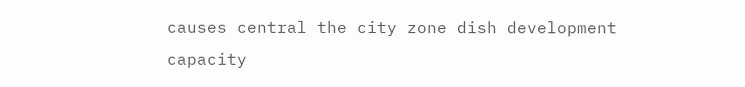causes central the city zone dish development capacity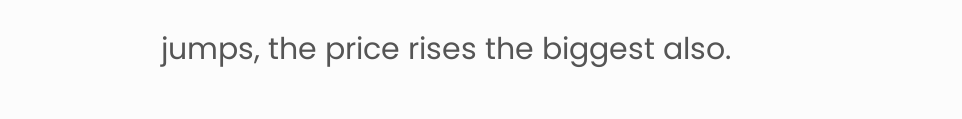jumps, the price rises the biggest also.